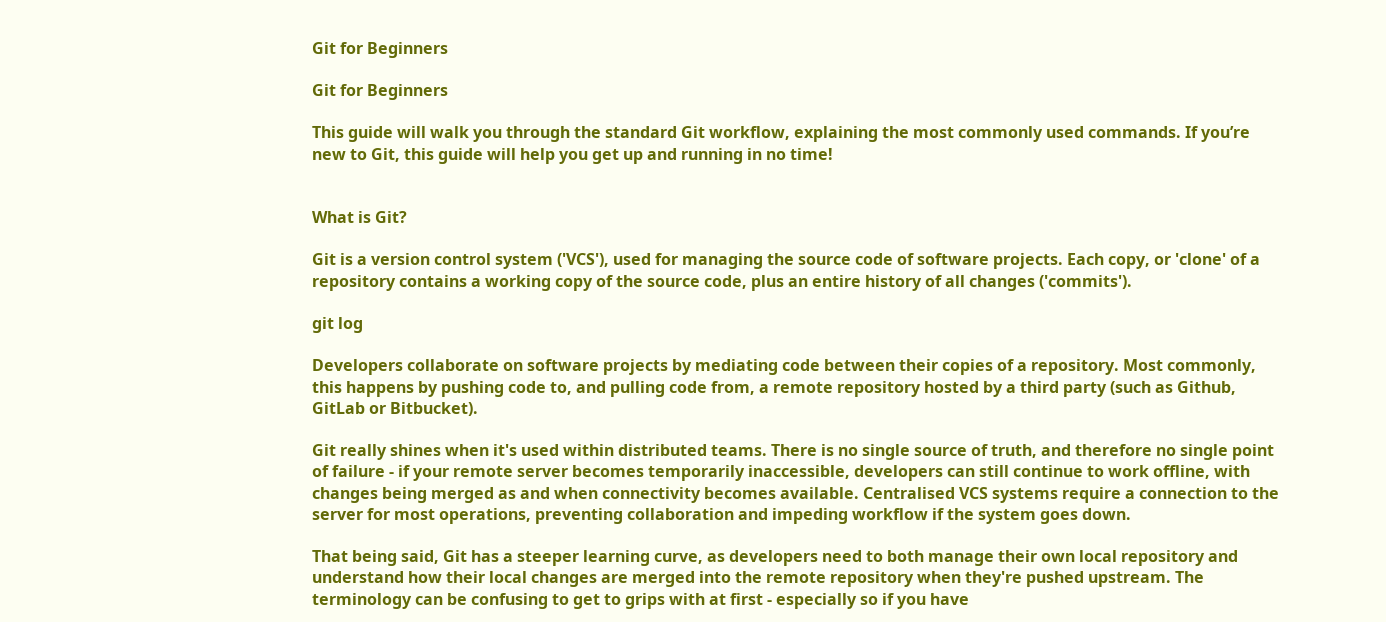Git for Beginners

Git for Beginners

This guide will walk you through the standard Git workflow, explaining the most commonly used commands. If you’re new to Git, this guide will help you get up and running in no time!


What is Git?

Git is a version control system ('VCS'), used for managing the source code of software projects. Each copy, or 'clone' of a repository contains a working copy of the source code, plus an entire history of all changes ('commits').

git log

Developers collaborate on software projects by mediating code between their copies of a repository. Most commonly, this happens by pushing code to, and pulling code from, a remote repository hosted by a third party (such as Github, GitLab or Bitbucket).

Git really shines when it's used within distributed teams. There is no single source of truth, and therefore no single point of failure - if your remote server becomes temporarily inaccessible, developers can still continue to work offline, with changes being merged as and when connectivity becomes available. Centralised VCS systems require a connection to the server for most operations, preventing collaboration and impeding workflow if the system goes down.

That being said, Git has a steeper learning curve, as developers need to both manage their own local repository and understand how their local changes are merged into the remote repository when they're pushed upstream. The terminology can be confusing to get to grips with at first - especially so if you have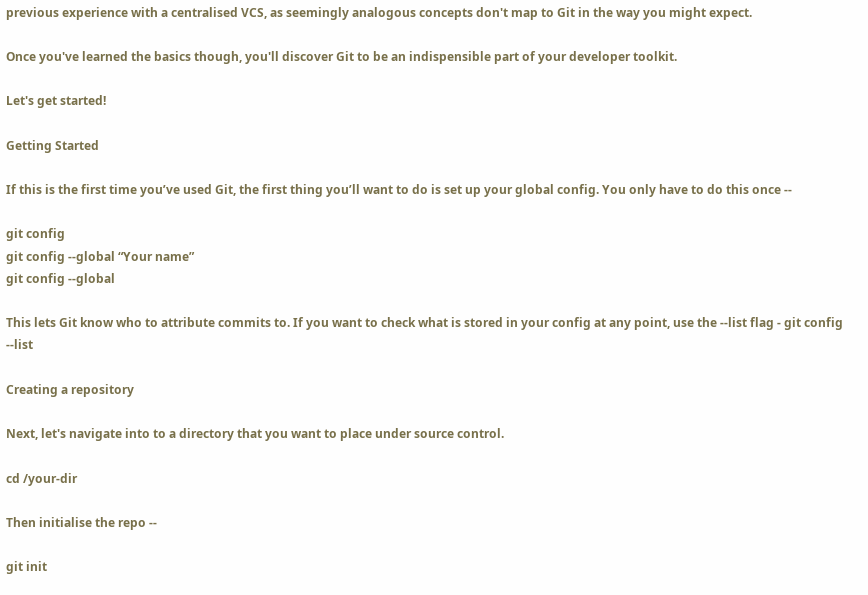previous experience with a centralised VCS, as seemingly analogous concepts don't map to Git in the way you might expect.

Once you've learned the basics though, you'll discover Git to be an indispensible part of your developer toolkit.

Let's get started!

Getting Started

If this is the first time you’ve used Git, the first thing you’ll want to do is set up your global config. You only have to do this once --

git config
git config --global “Your name”
git config --global

This lets Git know who to attribute commits to. If you want to check what is stored in your config at any point, use the --list flag - git config --list

Creating a repository

Next, let's navigate into to a directory that you want to place under source control.

cd /your-dir

Then initialise the repo --

git init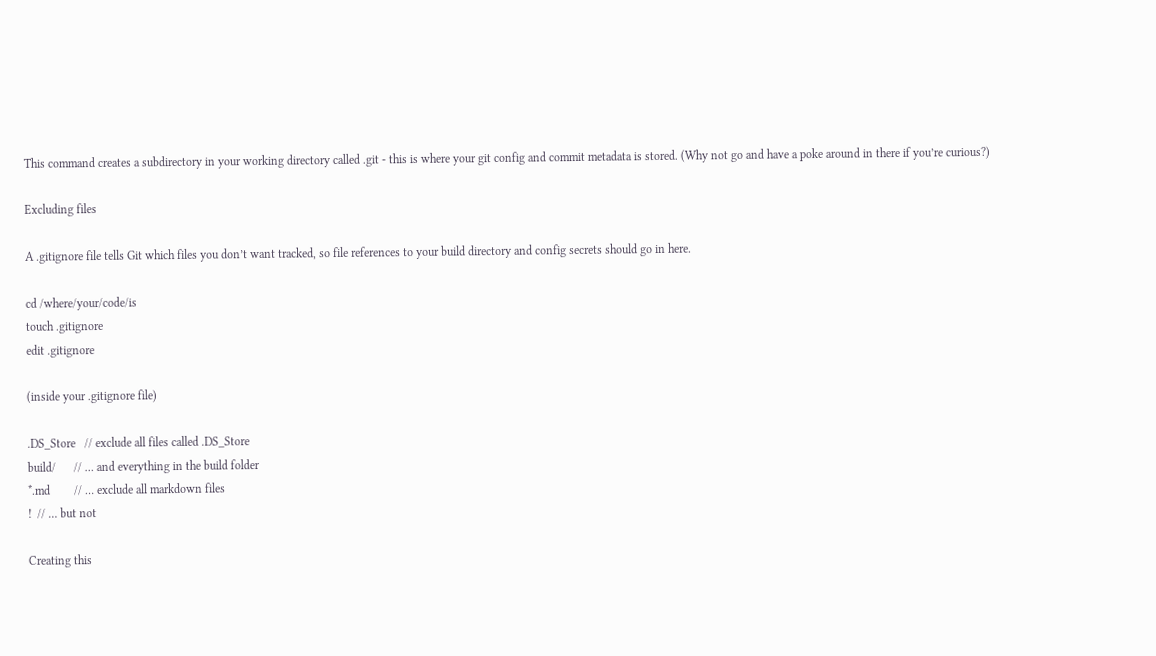This command creates a subdirectory in your working directory called .git - this is where your git config and commit metadata is stored. (Why not go and have a poke around in there if you’re curious?)

Excluding files

A .gitignore file tells Git which files you don’t want tracked, so file references to your build directory and config secrets should go in here.

cd /where/your/code/is
touch .gitignore
edit .gitignore

(inside your .gitignore file)

.DS_Store   // exclude all files called .DS_Store
build/      // … and everything in the build folder
*.md        // … exclude all markdown files
!  // … but not

Creating this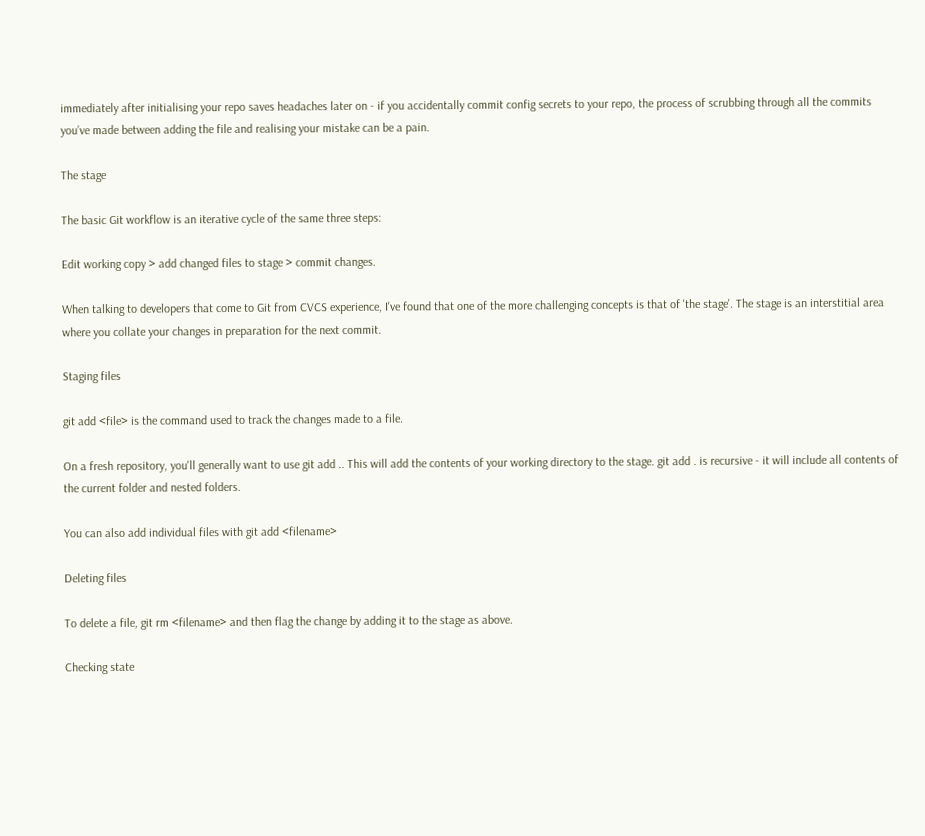immediately after initialising your repo saves headaches later on - if you accidentally commit config secrets to your repo, the process of scrubbing through all the commits you’ve made between adding the file and realising your mistake can be a pain.

The stage

The basic Git workflow is an iterative cycle of the same three steps:

Edit working copy > add changed files to stage > commit changes.

When talking to developers that come to Git from CVCS experience, I've found that one of the more challenging concepts is that of 'the stage'. The stage is an interstitial area where you collate your changes in preparation for the next commit.

Staging files

git add <file> is the command used to track the changes made to a file.

On a fresh repository, you'll generally want to use git add .. This will add the contents of your working directory to the stage. git add . is recursive - it will include all contents of the current folder and nested folders.

You can also add individual files with git add <filename>

Deleting files

To delete a file, git rm <filename> and then flag the change by adding it to the stage as above.

Checking state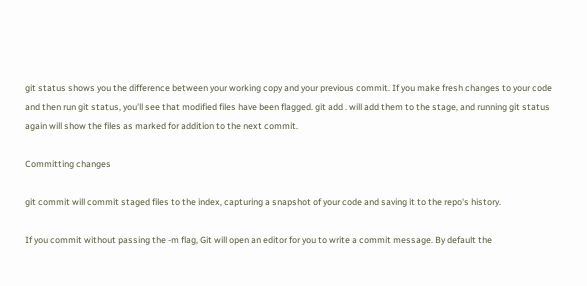git status shows you the difference between your working copy and your previous commit. If you make fresh changes to your code and then run git status, you'll see that modified files have been flagged. git add . will add them to the stage, and running git status again will show the files as marked for addition to the next commit.

Committing changes

git commit will commit staged files to the index, capturing a snapshot of your code and saving it to the repo's history.

If you commit without passing the -m flag, Git will open an editor for you to write a commit message. By default the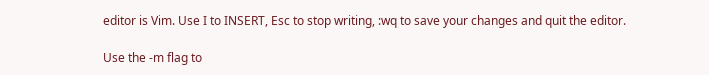editor is Vim. Use I to INSERT, Esc to stop writing, :wq to save your changes and quit the editor.

Use the -m flag to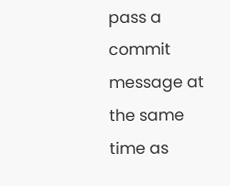pass a commit message at the same time as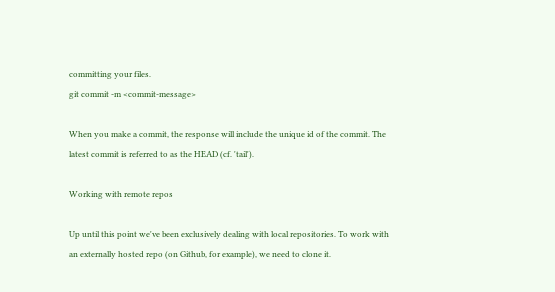committing your files.
git commit -m <commit-message>

When you make a commit, the response will include the unique id of the commit. The latest commit is referred to as the HEAD (cf. 'tail').

Working with remote repos

Up until this point we've been exclusively dealing with local repositories. To work with an externally hosted repo (on Github, for example), we need to clone it.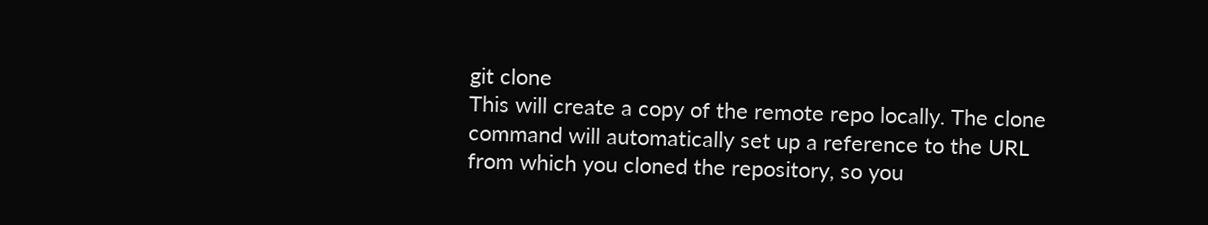git clone
This will create a copy of the remote repo locally. The clone command will automatically set up a reference to the URL from which you cloned the repository, so you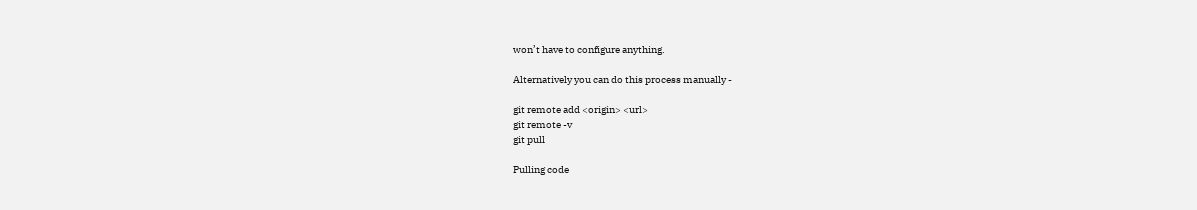won’t have to configure anything.

Alternatively you can do this process manually -

git remote add <origin> <url>
git remote -v
git pull

Pulling code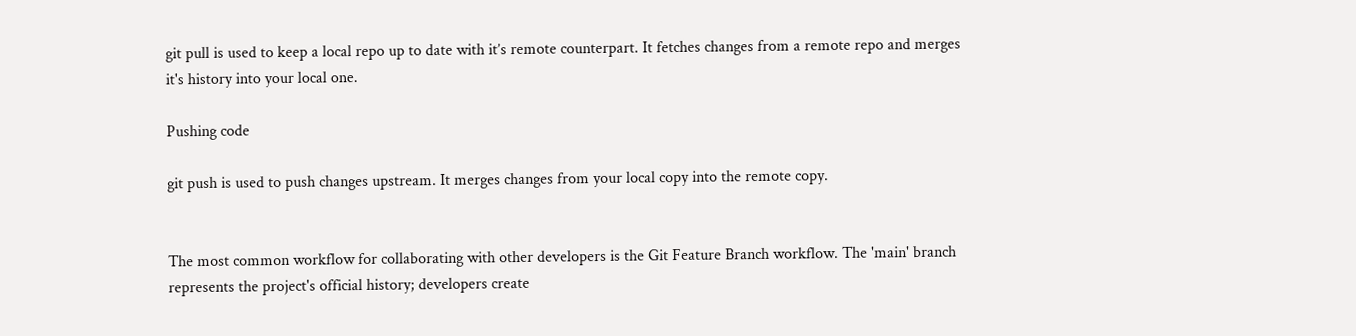git pull is used to keep a local repo up to date with it’s remote counterpart. It fetches changes from a remote repo and merges it's history into your local one.

Pushing code

git push is used to push changes upstream. It merges changes from your local copy into the remote copy.


The most common workflow for collaborating with other developers is the Git Feature Branch workflow. The 'main' branch represents the project's official history; developers create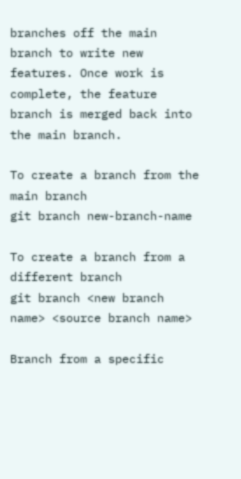branches off the main branch to write new features. Once work is complete, the feature branch is merged back into the main branch.

To create a branch from the main branch
git branch new-branch-name

To create a branch from a different branch
git branch <new branch name> <source branch name>

Branch from a specific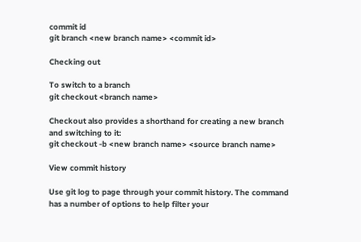commit id
git branch <new branch name> <commit id>

Checking out

To switch to a branch
git checkout <branch name>

Checkout also provides a shorthand for creating a new branch and switching to it:
git checkout -b <new branch name> <source branch name>

View commit history

Use git log to page through your commit history. The command has a number of options to help filter your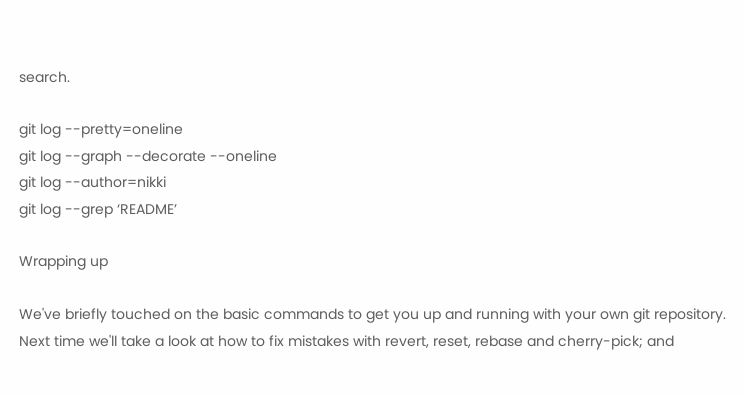search.

git log --pretty=oneline
git log --graph --decorate --oneline
git log --author=nikki
git log --grep ‘README’

Wrapping up

We've briefly touched on the basic commands to get you up and running with your own git repository. Next time we'll take a look at how to fix mistakes with revert, reset, rebase and cherry-pick; and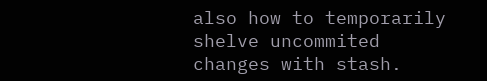also how to temporarily shelve uncommited changes with stash.